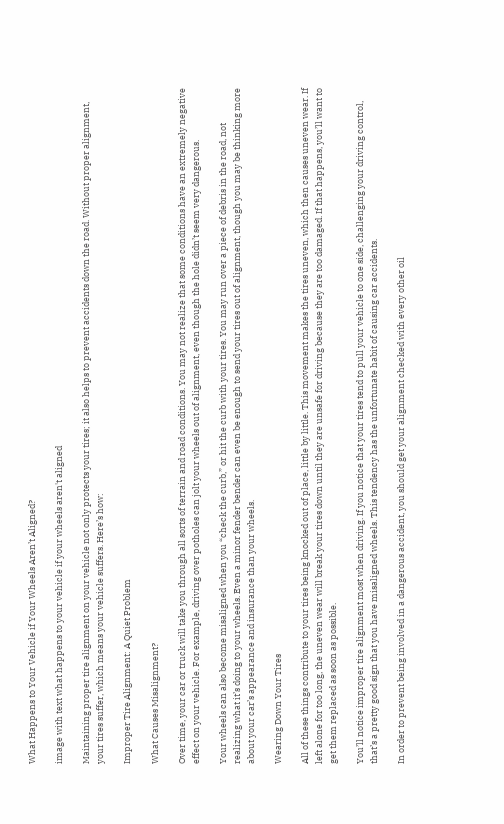What Happens to Your Vehicle if Your Wheels Aren’t Aligned?

image with text what happens to your vehicle if your wheels aren't aligned

Maintaining proper tire alignment on your vehicle not only protects your tires; it also helps to prevent accidents down the road. Without proper alignment, your tires suffer, which means your vehicle suffers. Here’s how:

Improper Tire Alignment: A Quiet Problem

What Causes Misalignment?

Over time, your car or truck will take you through all sorts of terrain and road conditions. You may not realize that some conditions have an extremely negative effect on your vehicle. For example, driving over potholes can jolt your wheels out of alignment, even though the hole didn’t seem very dangerous.

Your wheels can also become misaligned when you “check the curb,” or hit the curb with your tires. You may run over a piece of debris in the road, not realizing what it’s doing to your wheels. Even a minor fender bender can even be enough to send your tires out of alignment, though you may be thinking more about your car’s appearance and insurance than your wheels.

Wearing Down Your Tires

All of these things contribute to your tires being knocked out of place, little by little. This movement makes the tires uneven, which then causes uneven wear. If left alone for too long, the uneven wear will break your tires down until they are unsafe for driving because they are too damaged. If that happens, you’ll want to get them replaced as soon as possible.

You’ll notice improper tire alignment most when driving. If you notice that your tires tend to pull your vehicle to one side, challenging your driving control, that’s a pretty good sign that you have misaligned wheels. This tendency has the unfortunate habit of causing car accidents.

In order to prevent being involved in a dangerous accident, you should get your alignment checked with every other oil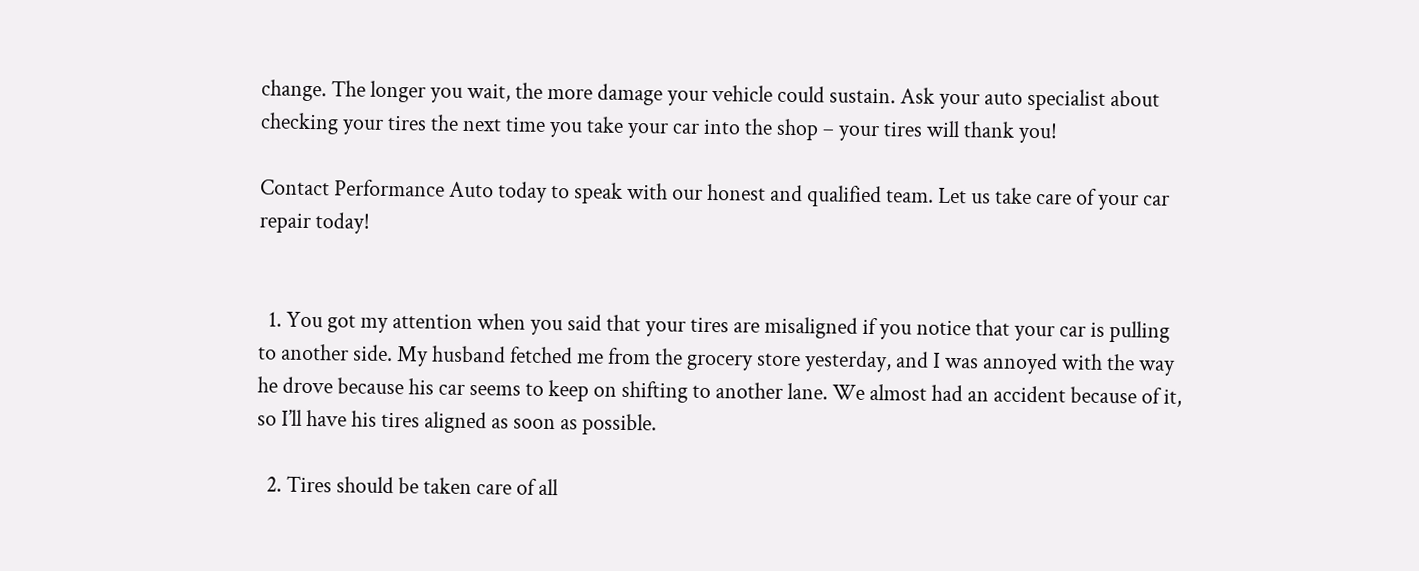change. The longer you wait, the more damage your vehicle could sustain. Ask your auto specialist about checking your tires the next time you take your car into the shop – your tires will thank you!

Contact Performance Auto today to speak with our honest and qualified team. Let us take care of your car repair today!


  1. You got my attention when you said that your tires are misaligned if you notice that your car is pulling to another side. My husband fetched me from the grocery store yesterday, and I was annoyed with the way he drove because his car seems to keep on shifting to another lane. We almost had an accident because of it, so I’ll have his tires aligned as soon as possible.

  2. Tires should be taken care of all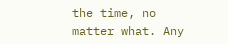the time, no matter what. Any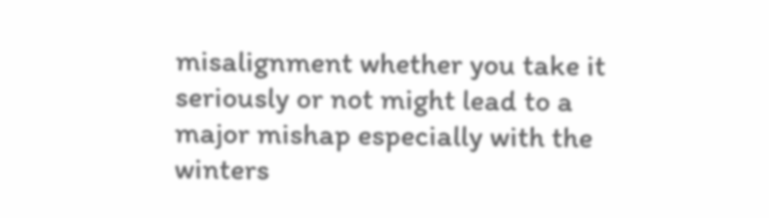misalignment whether you take it seriously or not might lead to a major mishap especially with the winters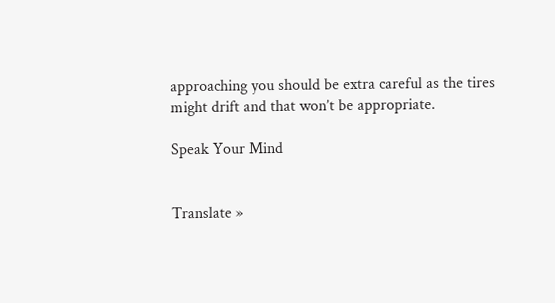approaching you should be extra careful as the tires might drift and that won’t be appropriate.

Speak Your Mind


Translate »